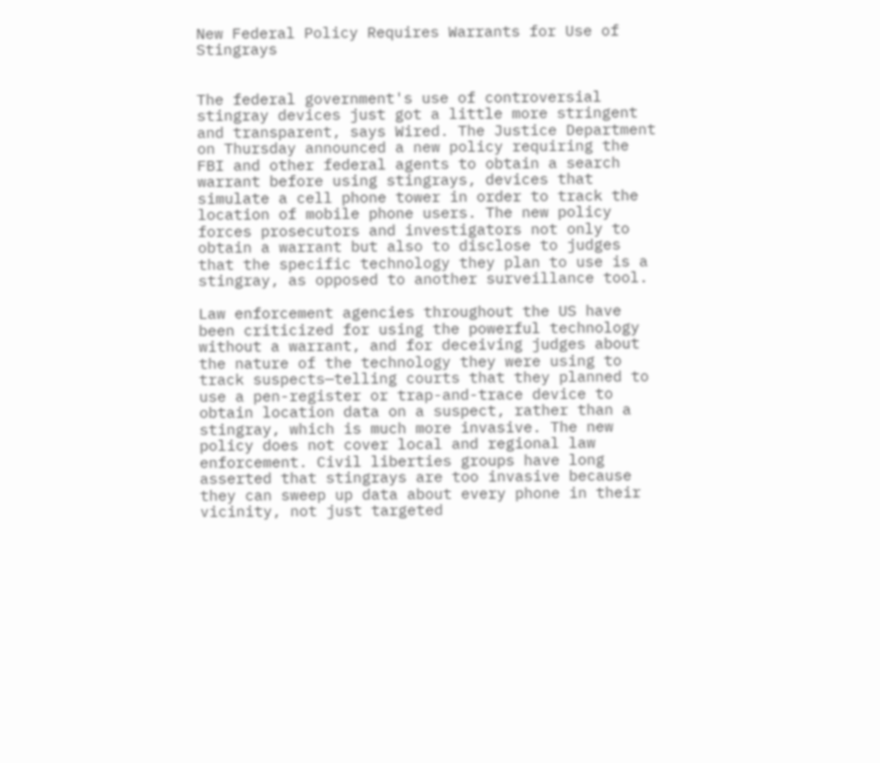New Federal Policy Requires Warrants for Use of Stingrays


The federal government's use of controversial stingray devices just got a little more stringent and transparent, says Wired. The Justice Department on Thursday announced a new policy requiring the FBI and other federal agents to obtain a search warrant before using stingrays, devices that simulate a cell phone tower in order to track the location of mobile phone users. The new policy forces prosecutors and investigators not only to obtain a warrant but also to disclose to judges that the specific technology they plan to use is a stingray, as opposed to another surveillance tool.

Law enforcement agencies throughout the US have been criticized for using the powerful technology without a warrant, and for deceiving judges about the nature of the technology they were using to track suspects—telling courts that they planned to use a pen-register or trap-and-trace device to obtain location data on a suspect, rather than a stingray, which is much more invasive. The new policy does not cover local and regional law enforcement. Civil liberties groups have long asserted that stingrays are too invasive because they can sweep up data about every phone in their vicinity, not just targeted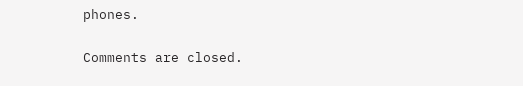phones.

Comments are closed.